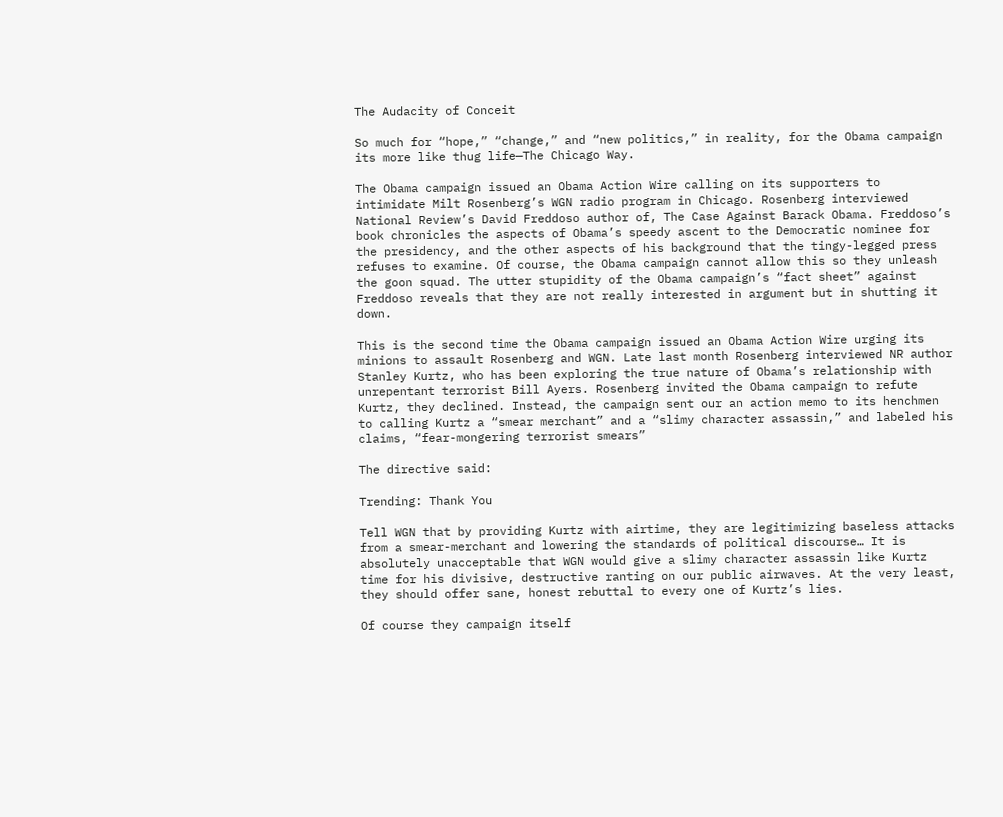The Audacity of Conceit

So much for “hope,” “change,” and “new politics,” in reality, for the Obama campaign its more like thug life—The Chicago Way.

The Obama campaign issued an Obama Action Wire calling on its supporters to intimidate Milt Rosenberg’s WGN radio program in Chicago. Rosenberg interviewed National Review’s David Freddoso author of, The Case Against Barack Obama. Freddoso’s book chronicles the aspects of Obama’s speedy ascent to the Democratic nominee for the presidency, and the other aspects of his background that the tingy-legged press refuses to examine. Of course, the Obama campaign cannot allow this so they unleash the goon squad. The utter stupidity of the Obama campaign’s “fact sheet” against Freddoso reveals that they are not really interested in argument but in shutting it down.

This is the second time the Obama campaign issued an Obama Action Wire urging its minions to assault Rosenberg and WGN. Late last month Rosenberg interviewed NR author Stanley Kurtz, who has been exploring the true nature of Obama’s relationship with unrepentant terrorist Bill Ayers. Rosenberg invited the Obama campaign to refute Kurtz, they declined. Instead, the campaign sent our an action memo to its henchmen to calling Kurtz a “smear merchant” and a “slimy character assassin,” and labeled his claims, “fear-mongering terrorist smears”

The directive said:

Trending: Thank You

Tell WGN that by providing Kurtz with airtime, they are legitimizing baseless attacks from a smear-merchant and lowering the standards of political discourse… It is absolutely unacceptable that WGN would give a slimy character assassin like Kurtz time for his divisive, destructive ranting on our public airwaves. At the very least, they should offer sane, honest rebuttal to every one of Kurtz’s lies.

Of course they campaign itself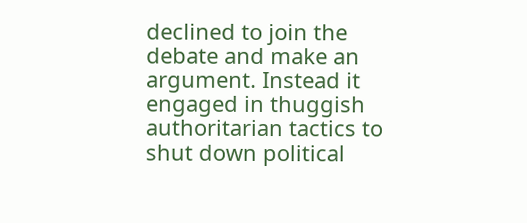declined to join the debate and make an argument. Instead it engaged in thuggish authoritarian tactics to shut down political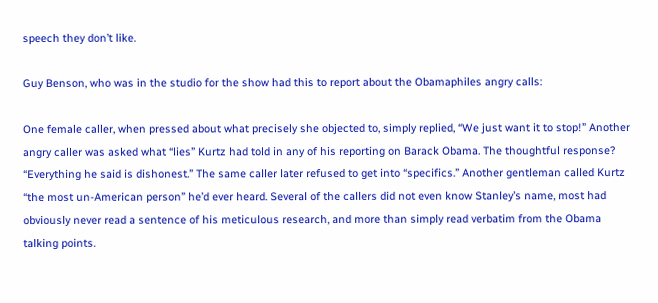speech they don’t like.

Guy Benson, who was in the studio for the show had this to report about the Obamaphiles angry calls:

One female caller, when pressed about what precisely she objected to, simply replied, “We just want it to stop!” Another angry caller was asked what “lies” Kurtz had told in any of his reporting on Barack Obama. The thoughtful response? “Everything he said is dishonest.” The same caller later refused to get into “specifics.” Another gentleman called Kurtz “the most un-American person” he’d ever heard. Several of the callers did not even know Stanley’s name, most had obviously never read a sentence of his meticulous research, and more than simply read verbatim from the Obama talking points.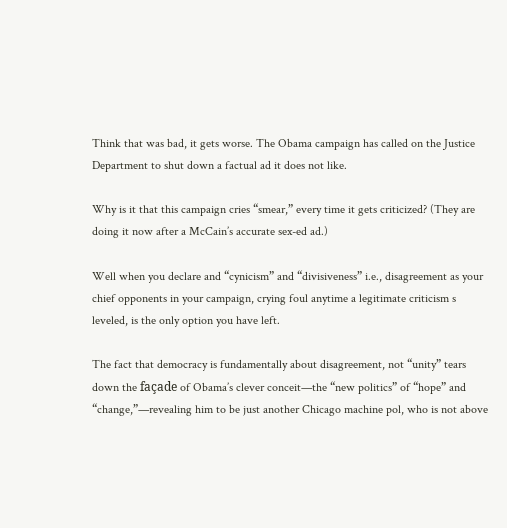Think that was bad, it gets worse. The Obama campaign has called on the Justice Department to shut down a factual ad it does not like.

Why is it that this campaign cries “smear,” every time it gets criticized? (They are doing it now after a McCain’s accurate sex-ed ad.)

Well when you declare and “cynicism” and “divisiveness” i.e., disagreement as your chief opponents in your campaign, crying foul anytime a legitimate criticism s leveled, is the only option you have left.

The fact that democracy is fundamentally about disagreement, not “unity” tears down the façade of Obama’s clever conceit—the “new politics” of “hope” and “change,”—revealing him to be just another Chicago machine pol, who is not above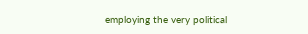employing the very political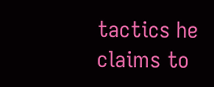tactics he claims to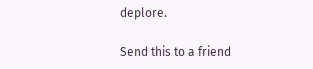deplore.

Send this to a friend